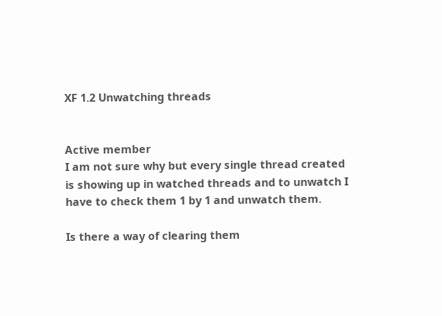XF 1.2 Unwatching threads


Active member
I am not sure why but every single thread created is showing up in watched threads and to unwatch I have to check them 1 by 1 and unwatch them.

Is there a way of clearing them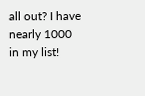all out? I have nearly 1000 in my list!